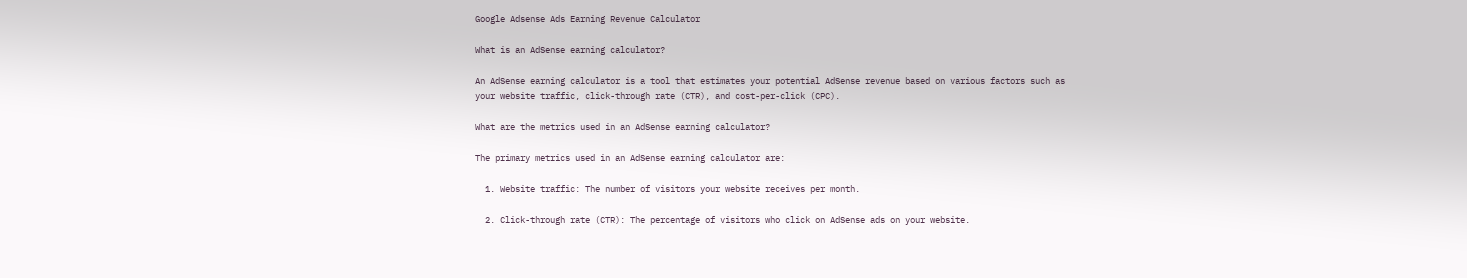Google Adsense Ads Earning Revenue Calculator

What is an AdSense earning calculator?

An AdSense earning calculator is a tool that estimates your potential AdSense revenue based on various factors such as your website traffic, click-through rate (CTR), and cost-per-click (CPC).

What are the metrics used in an AdSense earning calculator?

The primary metrics used in an AdSense earning calculator are:

  1. Website traffic: The number of visitors your website receives per month.

  2. Click-through rate (CTR): The percentage of visitors who click on AdSense ads on your website.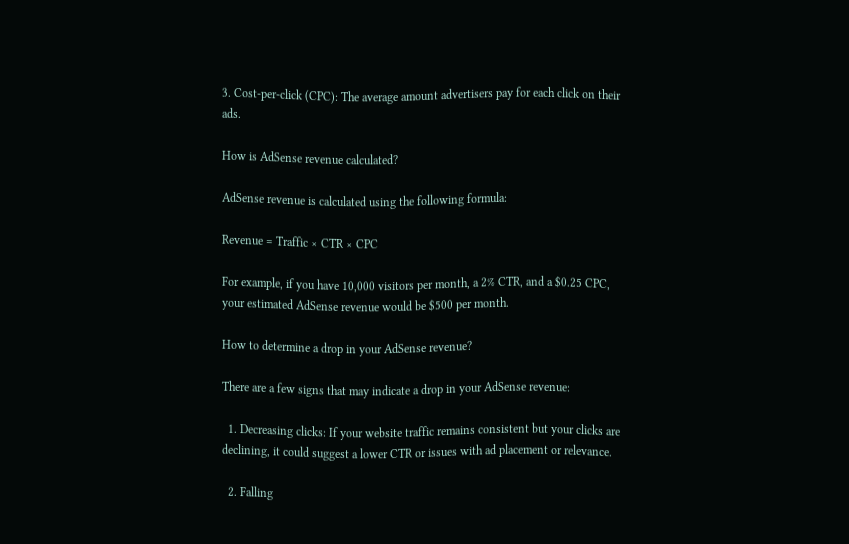3. Cost-per-click (CPC): The average amount advertisers pay for each click on their ads.

How is AdSense revenue calculated?

AdSense revenue is calculated using the following formula:

Revenue = Traffic × CTR × CPC

For example, if you have 10,000 visitors per month, a 2% CTR, and a $0.25 CPC, your estimated AdSense revenue would be $500 per month.

How to determine a drop in your AdSense revenue?

There are a few signs that may indicate a drop in your AdSense revenue:

  1. Decreasing clicks: If your website traffic remains consistent but your clicks are declining, it could suggest a lower CTR or issues with ad placement or relevance.

  2. Falling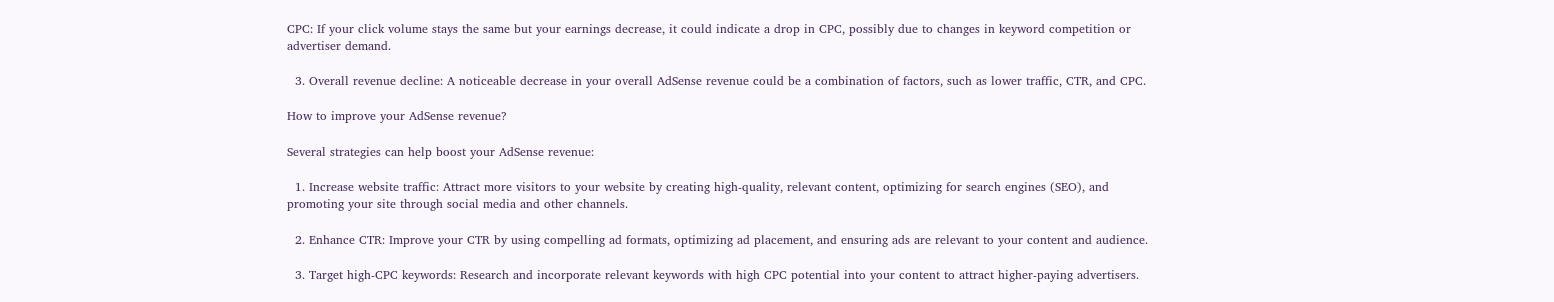CPC: If your click volume stays the same but your earnings decrease, it could indicate a drop in CPC, possibly due to changes in keyword competition or advertiser demand.

  3. Overall revenue decline: A noticeable decrease in your overall AdSense revenue could be a combination of factors, such as lower traffic, CTR, and CPC.

How to improve your AdSense revenue?

Several strategies can help boost your AdSense revenue:

  1. Increase website traffic: Attract more visitors to your website by creating high-quality, relevant content, optimizing for search engines (SEO), and promoting your site through social media and other channels.

  2. Enhance CTR: Improve your CTR by using compelling ad formats, optimizing ad placement, and ensuring ads are relevant to your content and audience.

  3. Target high-CPC keywords: Research and incorporate relevant keywords with high CPC potential into your content to attract higher-paying advertisers.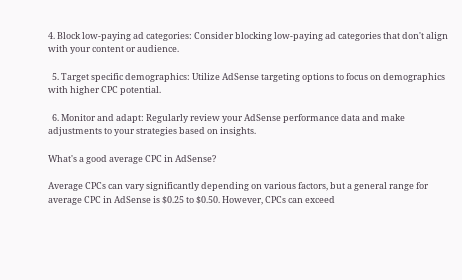4. Block low-paying ad categories: Consider blocking low-paying ad categories that don't align with your content or audience.

  5. Target specific demographics: Utilize AdSense targeting options to focus on demographics with higher CPC potential.

  6. Monitor and adapt: Regularly review your AdSense performance data and make adjustments to your strategies based on insights.

What's a good average CPC in AdSense?

Average CPCs can vary significantly depending on various factors, but a general range for average CPC in AdSense is $0.25 to $0.50. However, CPCs can exceed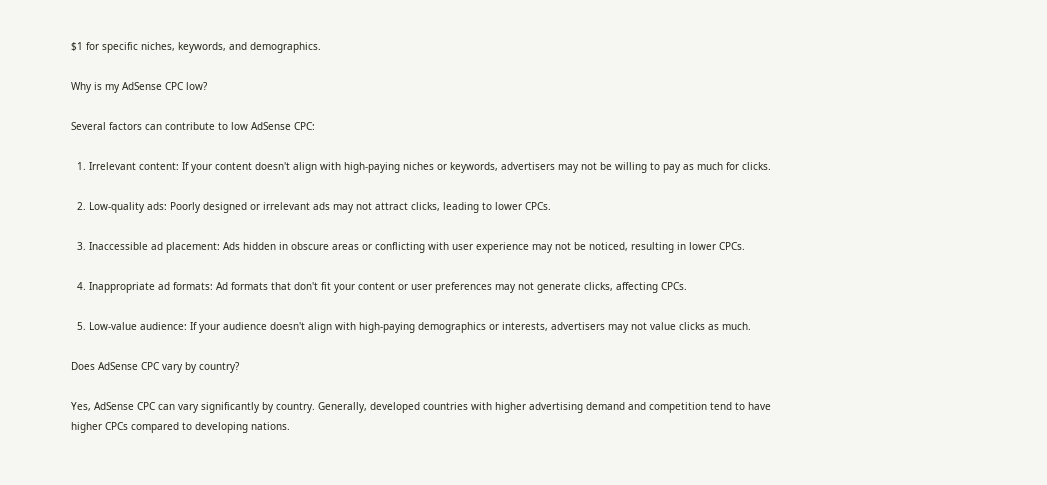$1 for specific niches, keywords, and demographics.

Why is my AdSense CPC low?

Several factors can contribute to low AdSense CPC:

  1. Irrelevant content: If your content doesn't align with high-paying niches or keywords, advertisers may not be willing to pay as much for clicks.

  2. Low-quality ads: Poorly designed or irrelevant ads may not attract clicks, leading to lower CPCs.

  3. Inaccessible ad placement: Ads hidden in obscure areas or conflicting with user experience may not be noticed, resulting in lower CPCs.

  4. Inappropriate ad formats: Ad formats that don't fit your content or user preferences may not generate clicks, affecting CPCs.

  5. Low-value audience: If your audience doesn't align with high-paying demographics or interests, advertisers may not value clicks as much.

Does AdSense CPC vary by country?

Yes, AdSense CPC can vary significantly by country. Generally, developed countries with higher advertising demand and competition tend to have higher CPCs compared to developing nations.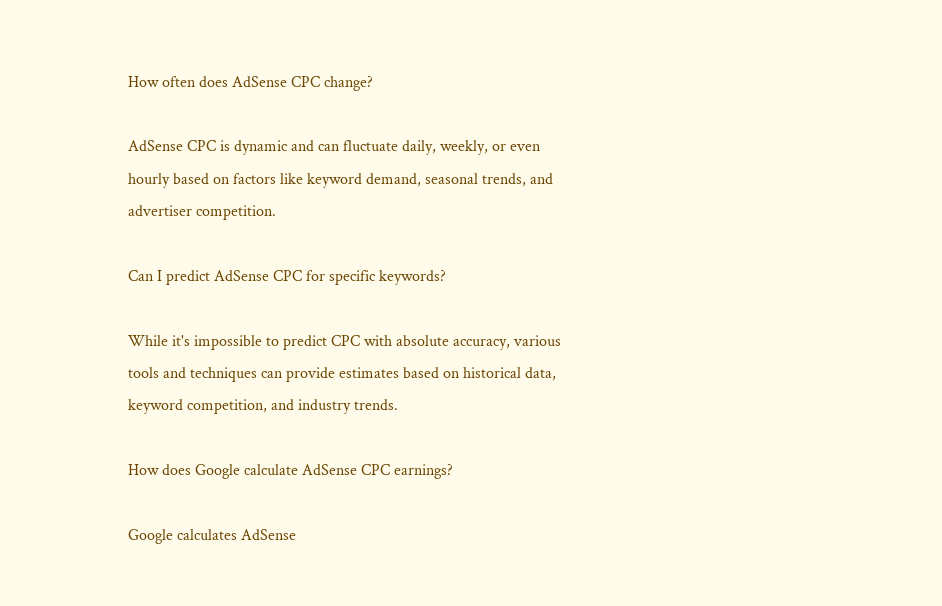How often does AdSense CPC change?

AdSense CPC is dynamic and can fluctuate daily, weekly, or even hourly based on factors like keyword demand, seasonal trends, and advertiser competition.

Can I predict AdSense CPC for specific keywords?

While it's impossible to predict CPC with absolute accuracy, various tools and techniques can provide estimates based on historical data, keyword competition, and industry trends.

How does Google calculate AdSense CPC earnings?

Google calculates AdSense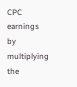CPC earnings by multiplying the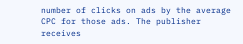number of clicks on ads by the average CPC for those ads. The publisher receives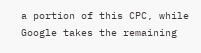a portion of this CPC, while Google takes the remaining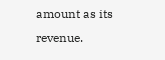amount as its revenue.